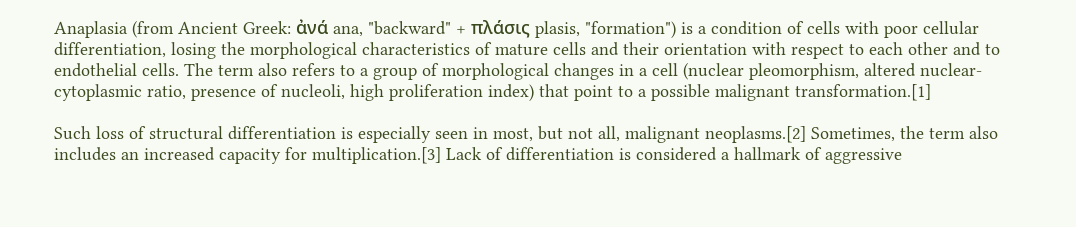Anaplasia (from Ancient Greek: ἀνά ana, "backward" + πλάσις plasis, "formation") is a condition of cells with poor cellular differentiation, losing the morphological characteristics of mature cells and their orientation with respect to each other and to endothelial cells. The term also refers to a group of morphological changes in a cell (nuclear pleomorphism, altered nuclear-cytoplasmic ratio, presence of nucleoli, high proliferation index) that point to a possible malignant transformation.[1]

Such loss of structural differentiation is especially seen in most, but not all, malignant neoplasms.[2] Sometimes, the term also includes an increased capacity for multiplication.[3] Lack of differentiation is considered a hallmark of aggressive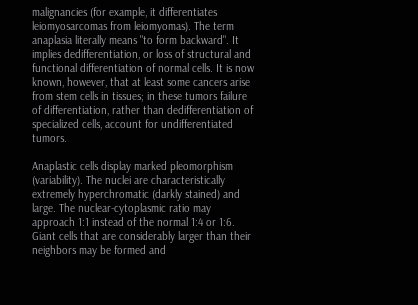malignancies (for example, it differentiates leiomyosarcomas from leiomyomas). The term anaplasia literally means "to form backward". It implies dedifferentiation, or loss of structural and functional differentiation of normal cells. It is now known, however, that at least some cancers arise from stem cells in tissues; in these tumors failure of differentiation, rather than dedifferentiation of specialized cells, account for undifferentiated tumors.

Anaplastic cells display marked pleomorphism (variability). The nuclei are characteristically extremely hyperchromatic (darkly stained) and large. The nuclear-cytoplasmic ratio may approach 1:1 instead of the normal 1:4 or 1:6. Giant cells that are considerably larger than their neighbors may be formed and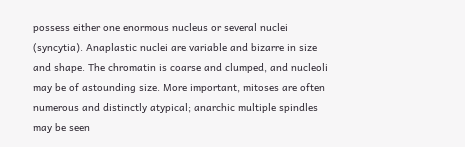possess either one enormous nucleus or several nuclei (syncytia). Anaplastic nuclei are variable and bizarre in size and shape. The chromatin is coarse and clumped, and nucleoli may be of astounding size. More important, mitoses are often numerous and distinctly atypical; anarchic multiple spindles may be seen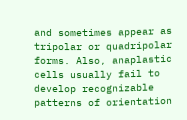and sometimes appear as tripolar or quadripolar forms. Also, anaplastic cells usually fail to develop recognizable patterns of orientation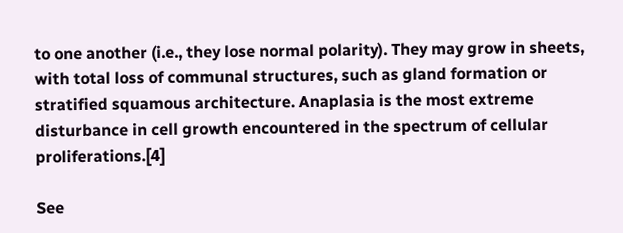to one another (i.e., they lose normal polarity). They may grow in sheets, with total loss of communal structures, such as gland formation or stratified squamous architecture. Anaplasia is the most extreme disturbance in cell growth encountered in the spectrum of cellular proliferations.[4]

See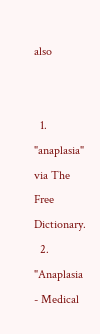also


  1. "anaplasia" via The Free Dictionary.
  2. "Anaplasia - Medical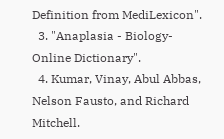Definition from MediLexicon".
  3. "Anaplasia - Biology-Online Dictionary".
  4. Kumar, Vinay, Abul Abbas, Nelson Fausto, and Richard Mitchell.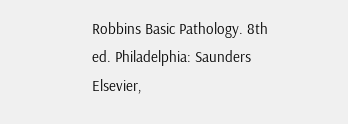Robbins Basic Pathology. 8th ed. Philadelphia: Saunders Elsevier,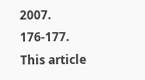2007. 176-177.
This article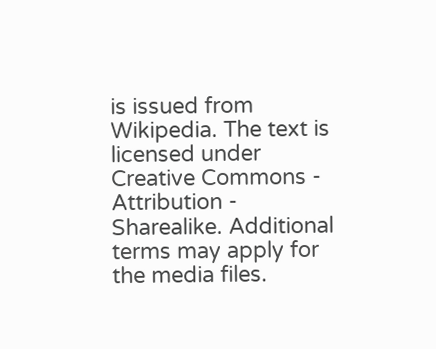is issued from Wikipedia. The text is licensed under Creative Commons - Attribution - Sharealike. Additional terms may apply for the media files.